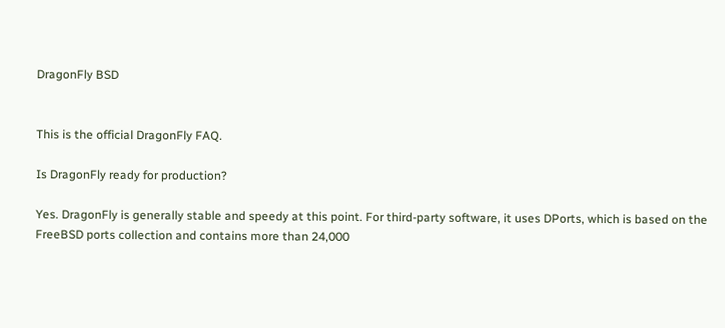DragonFly BSD


This is the official DragonFly FAQ.

Is DragonFly ready for production?

Yes. DragonFly is generally stable and speedy at this point. For third-party software, it uses DPorts, which is based on the FreeBSD ports collection and contains more than 24,000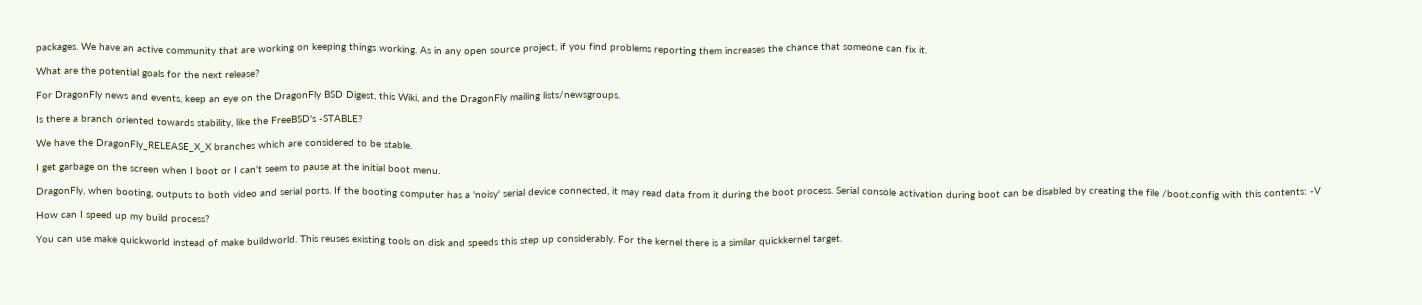packages. We have an active community that are working on keeping things working. As in any open source project, if you find problems reporting them increases the chance that someone can fix it.

What are the potential goals for the next release?

For DragonFly news and events, keep an eye on the DragonFly BSD Digest, this Wiki, and the DragonFly mailing lists/newsgroups.

Is there a branch oriented towards stability, like the FreeBSD's -STABLE?

We have the DragonFly_RELEASE_X_X branches which are considered to be stable.

I get garbage on the screen when I boot or I can't seem to pause at the initial boot menu.

DragonFly, when booting, outputs to both video and serial ports. If the booting computer has a 'noisy' serial device connected, it may read data from it during the boot process. Serial console activation during boot can be disabled by creating the file /boot.config with this contents: -V

How can I speed up my build process?

You can use make quickworld instead of make buildworld. This reuses existing tools on disk and speeds this step up considerably. For the kernel there is a similar quickkernel target.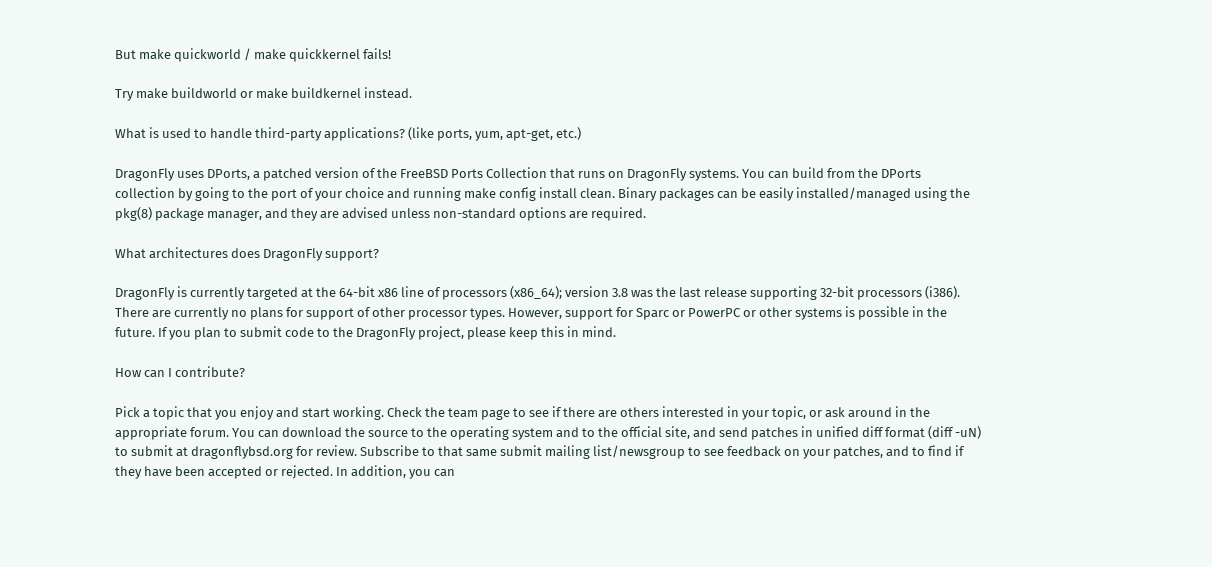But make quickworld / make quickkernel fails!

Try make buildworld or make buildkernel instead.

What is used to handle third-party applications? (like ports, yum, apt-get, etc.)

DragonFly uses DPorts, a patched version of the FreeBSD Ports Collection that runs on DragonFly systems. You can build from the DPorts collection by going to the port of your choice and running make config install clean. Binary packages can be easily installed/managed using the pkg(8) package manager, and they are advised unless non-standard options are required.

What architectures does DragonFly support?

DragonFly is currently targeted at the 64-bit x86 line of processors (x86_64); version 3.8 was the last release supporting 32-bit processors (i386). There are currently no plans for support of other processor types. However, support for Sparc or PowerPC or other systems is possible in the future. If you plan to submit code to the DragonFly project, please keep this in mind.

How can I contribute?

Pick a topic that you enjoy and start working. Check the team page to see if there are others interested in your topic, or ask around in the appropriate forum. You can download the source to the operating system and to the official site, and send patches in unified diff format (diff -uN) to submit at dragonflybsd.org for review. Subscribe to that same submit mailing list/newsgroup to see feedback on your patches, and to find if they have been accepted or rejected. In addition, you can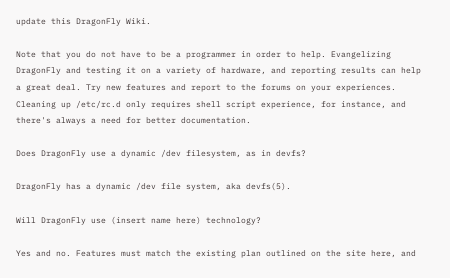update this DragonFly Wiki.

Note that you do not have to be a programmer in order to help. Evangelizing DragonFly and testing it on a variety of hardware, and reporting results can help a great deal. Try new features and report to the forums on your experiences. Cleaning up /etc/rc.d only requires shell script experience, for instance, and there's always a need for better documentation.

Does DragonFly use a dynamic /dev filesystem, as in devfs?

DragonFly has a dynamic /dev file system, aka devfs(5).

Will DragonFly use (insert name here) technology?

Yes and no. Features must match the existing plan outlined on the site here, and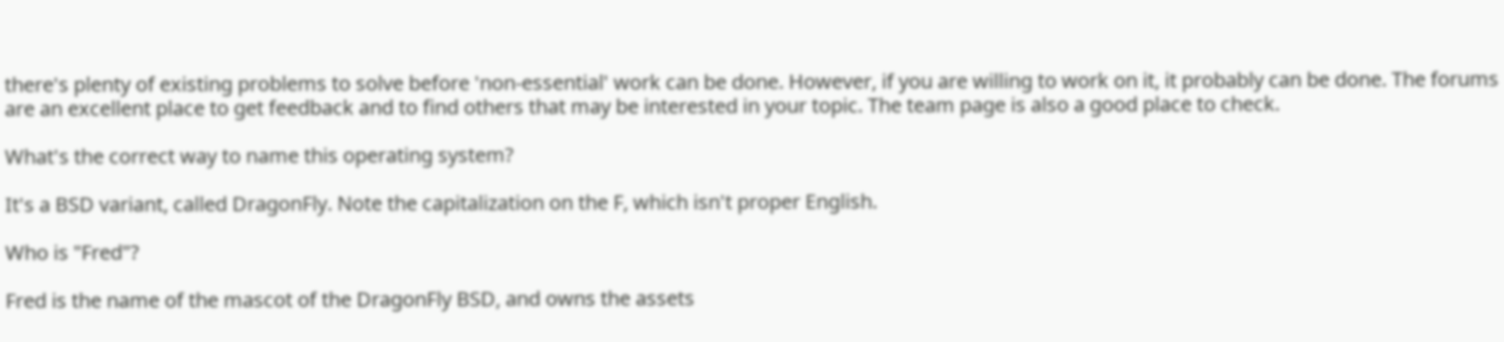there's plenty of existing problems to solve before 'non-essential' work can be done. However, if you are willing to work on it, it probably can be done. The forums are an excellent place to get feedback and to find others that may be interested in your topic. The team page is also a good place to check.

What's the correct way to name this operating system?

It's a BSD variant, called DragonFly. Note the capitalization on the F, which isn't proper English.

Who is "Fred"?

Fred is the name of the mascot of the DragonFly BSD, and owns the assets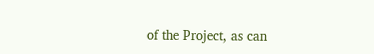of the Project, as can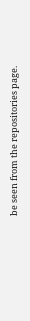be seen from the repositories page.